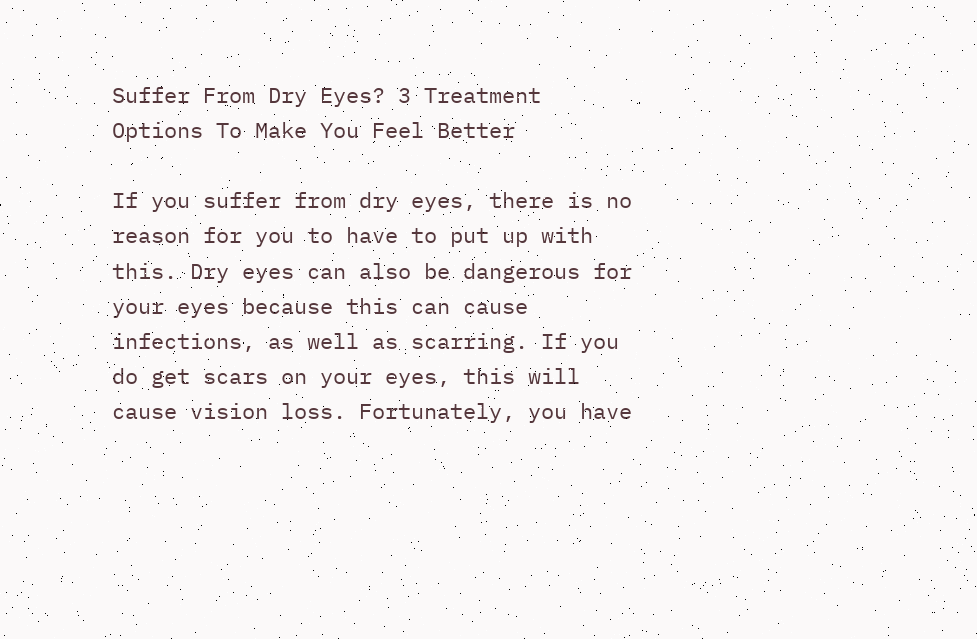Suffer From Dry Eyes? 3 Treatment Options To Make You Feel Better

If you suffer from dry eyes, there is no reason for you to have to put up with this. Dry eyes can also be dangerous for your eyes because this can cause infections, as well as scarring. If you do get scars on your eyes, this will cause vision loss. Fortunately, you have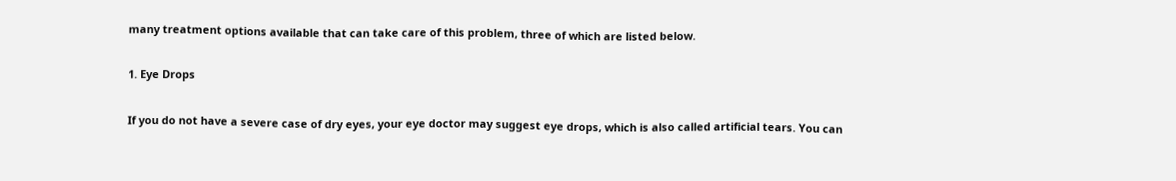many treatment options available that can take care of this problem, three of which are listed below.

1. Eye Drops

If you do not have a severe case of dry eyes, your eye doctor may suggest eye drops, which is also called artificial tears. You can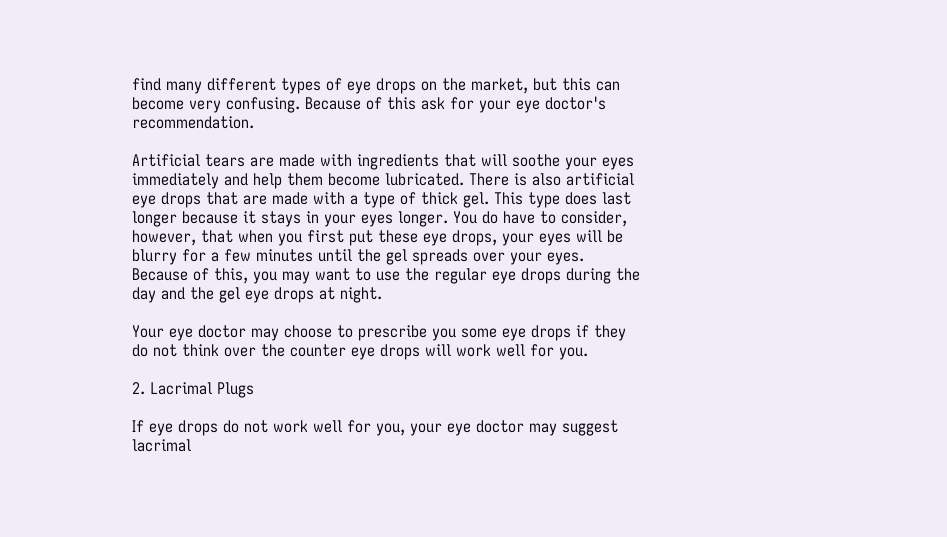find many different types of eye drops on the market, but this can become very confusing. Because of this ask for your eye doctor's recommendation.

Artificial tears are made with ingredients that will soothe your eyes immediately and help them become lubricated. There is also artificial eye drops that are made with a type of thick gel. This type does last longer because it stays in your eyes longer. You do have to consider, however, that when you first put these eye drops, your eyes will be blurry for a few minutes until the gel spreads over your eyes. Because of this, you may want to use the regular eye drops during the day and the gel eye drops at night.

Your eye doctor may choose to prescribe you some eye drops if they do not think over the counter eye drops will work well for you.

2. Lacrimal Plugs

If eye drops do not work well for you, your eye doctor may suggest lacrimal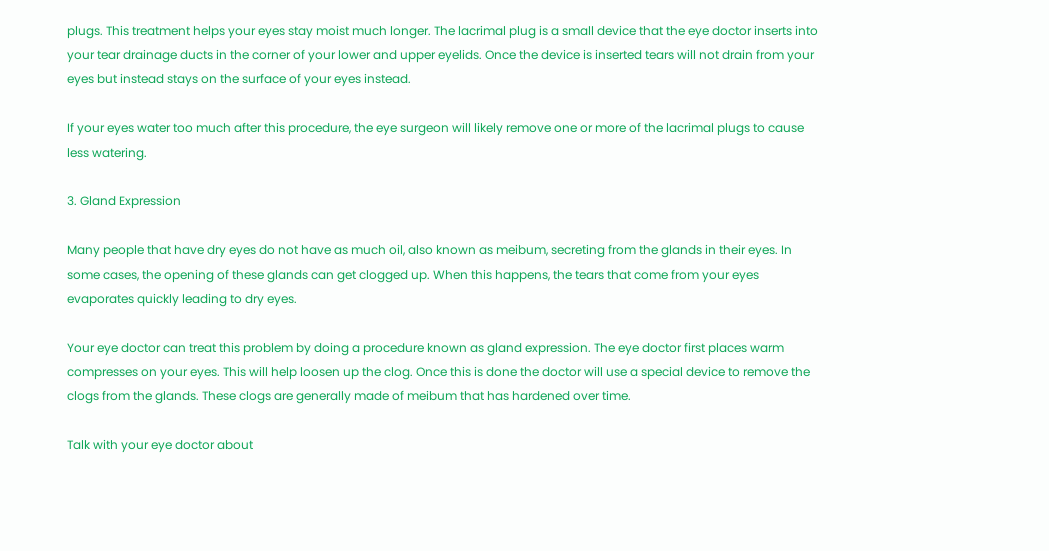plugs. This treatment helps your eyes stay moist much longer. The lacrimal plug is a small device that the eye doctor inserts into your tear drainage ducts in the corner of your lower and upper eyelids. Once the device is inserted tears will not drain from your eyes but instead stays on the surface of your eyes instead.

If your eyes water too much after this procedure, the eye surgeon will likely remove one or more of the lacrimal plugs to cause less watering.

3. Gland Expression

Many people that have dry eyes do not have as much oil, also known as meibum, secreting from the glands in their eyes. In some cases, the opening of these glands can get clogged up. When this happens, the tears that come from your eyes evaporates quickly leading to dry eyes.

Your eye doctor can treat this problem by doing a procedure known as gland expression. The eye doctor first places warm compresses on your eyes. This will help loosen up the clog. Once this is done the doctor will use a special device to remove the clogs from the glands. These clogs are generally made of meibum that has hardened over time.

Talk with your eye doctor about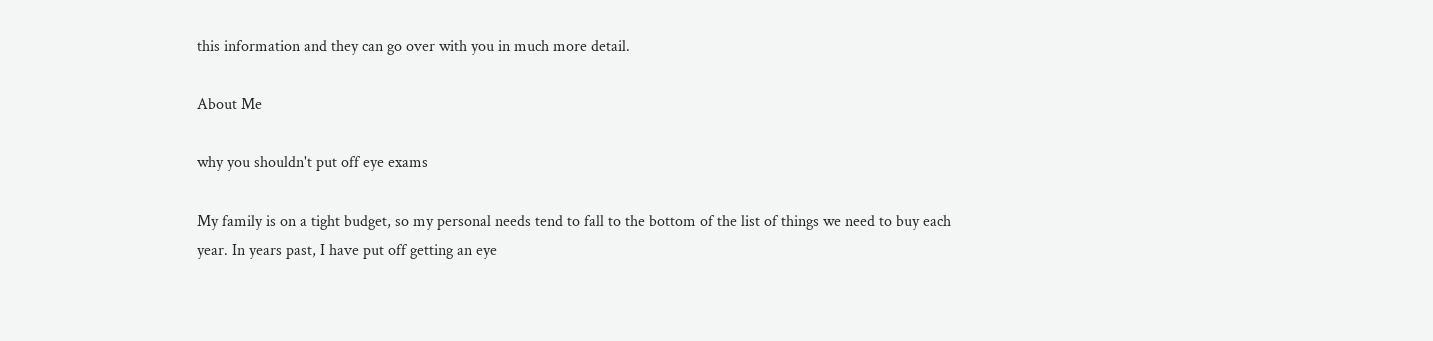this information and they can go over with you in much more detail.

About Me

why you shouldn't put off eye exams

My family is on a tight budget, so my personal needs tend to fall to the bottom of the list of things we need to buy each year. In years past, I have put off getting an eye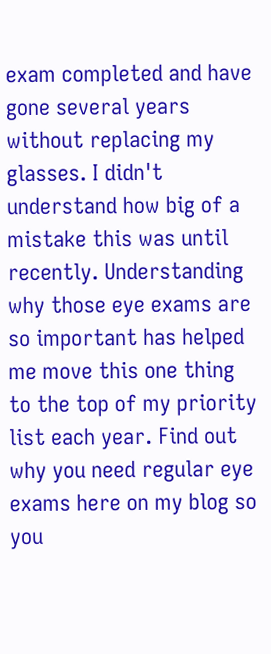exam completed and have gone several years without replacing my glasses. I didn't understand how big of a mistake this was until recently. Understanding why those eye exams are so important has helped me move this one thing to the top of my priority list each year. Find out why you need regular eye exams here on my blog so you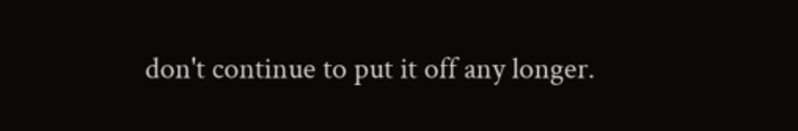don't continue to put it off any longer.